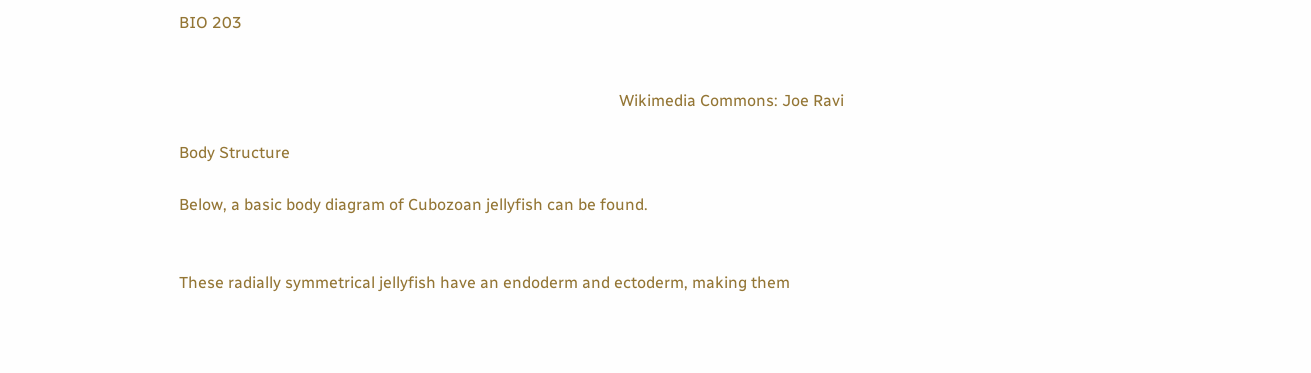BIO 203


                                                                                                              Wikimedia Commons: Joe Ravi

Body Structure

Below, a basic body diagram of Cubozoan jellyfish can be found.


These radially symmetrical jellyfish have an endoderm and ectoderm, making them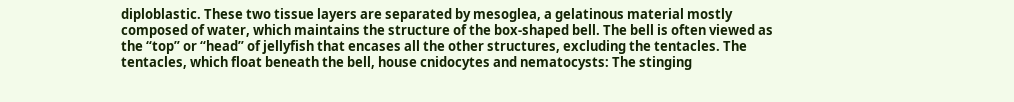diploblastic. These two tissue layers are separated by mesoglea, a gelatinous material mostly composed of water, which maintains the structure of the box-shaped bell. The bell is often viewed as the “top” or “head” of jellyfish that encases all the other structures, excluding the tentacles. The tentacles, which float beneath the bell, house cnidocytes and nematocysts: The stinging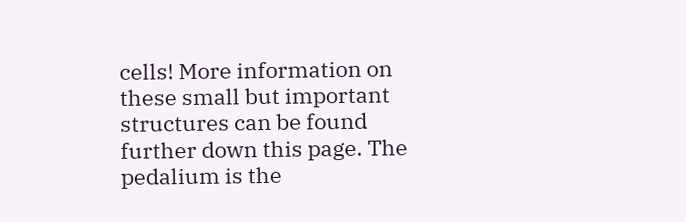cells! More information on these small but important structures can be found further down this page. The pedalium is the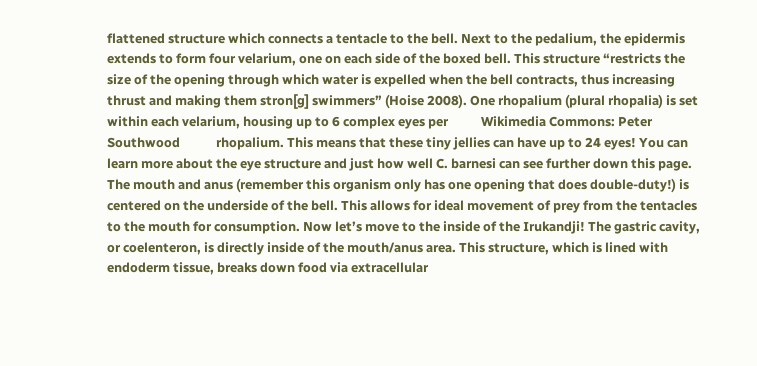flattened structure which connects a tentacle to the bell. Next to the pedalium, the epidermis extends to form four velarium, one on each side of the boxed bell. This structure “restricts the size of the opening through which water is expelled when the bell contracts, thus increasing thrust and making them stron[g] swimmers” (Hoise 2008). One rhopalium (plural rhopalia) is set within each velarium, housing up to 6 complex eyes per           Wikimedia Commons: Peter Southwood            rhopalium. This means that these tiny jellies can have up to 24 eyes! You can learn more about the eye structure and just how well C. barnesi can see further down this page. The mouth and anus (remember this organism only has one opening that does double-duty!) is centered on the underside of the bell. This allows for ideal movement of prey from the tentacles to the mouth for consumption. Now let’s move to the inside of the Irukandji! The gastric cavity, or coelenteron, is directly inside of the mouth/anus area. This structure, which is lined with endoderm tissue, breaks down food via extracellular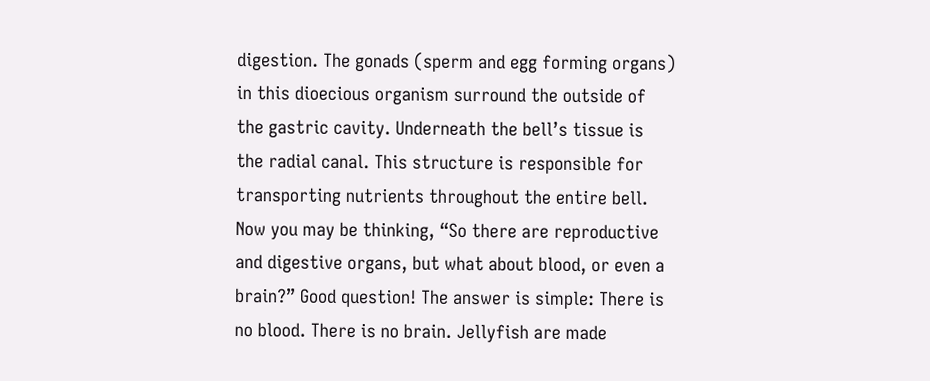digestion. The gonads (sperm and egg forming organs) in this dioecious organism surround the outside of the gastric cavity. Underneath the bell’s tissue is the radial canal. This structure is responsible for transporting nutrients throughout the entire bell. Now you may be thinking, “So there are reproductive and digestive organs, but what about blood, or even a brain?” Good question! The answer is simple: There is no blood. There is no brain. Jellyfish are made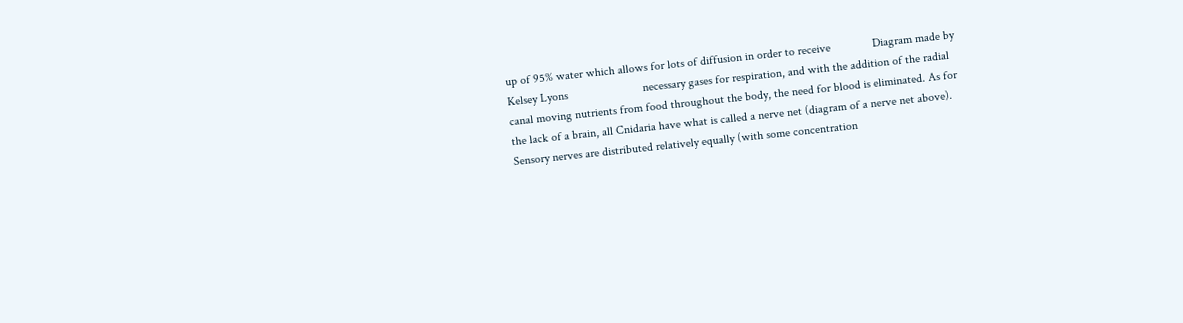up of 95% water which allows for lots of diffusion in order to receive              Diagram made by Kelsey Lyons                         necessary gases for respiration, and with the addition of the radial canal moving nutrients from food throughout the body, the need for blood is eliminated. As for the lack of a brain, all Cnidaria have what is called a nerve net (diagram of a nerve net above). Sensory nerves are distributed relatively equally (with some concentration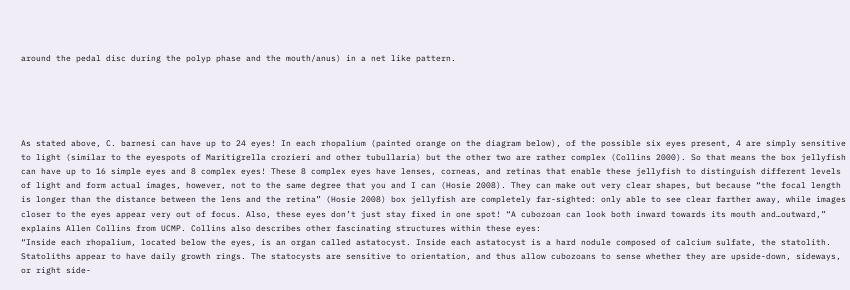around the pedal disc during the polyp phase and the mouth/anus) in a net like pattern.





As stated above, C. barnesi can have up to 24 eyes! In each rhopalium (painted orange on the diagram below), of the possible six eyes present, 4 are simply sensitive to light (similar to the eyespots of Maritigrella crozieri and other tubullaria) but the other two are rather complex (Collins 2000). So that means the box jellyfish can have up to 16 simple eyes and 8 complex eyes! These 8 complex eyes have lenses, corneas, and retinas that enable these jellyfish to distinguish different levels of light and form actual images, however, not to the same degree that you and I can (Hosie 2008). They can make out very clear shapes, but because “the focal length is longer than the distance between the lens and the retina” (Hosie 2008) box jellyfish are completely far-sighted: only able to see clear farther away, while images closer to the eyes appear very out of focus. Also, these eyes don’t just stay fixed in one spot! “A cubozoan can look both inward towards its mouth and…outward,” explains Allen Collins from UCMP. Collins also describes other fascinating structures within these eyes:
“Inside each rhopalium, located below the eyes, is an organ called astatocyst. Inside each astatocyst is a hard nodule composed of calcium sulfate, the statolith. Statoliths appear to have daily growth rings. The statocysts are sensitive to orientation, and thus allow cubozoans to sense whether they are upside-down, sideways, or right side-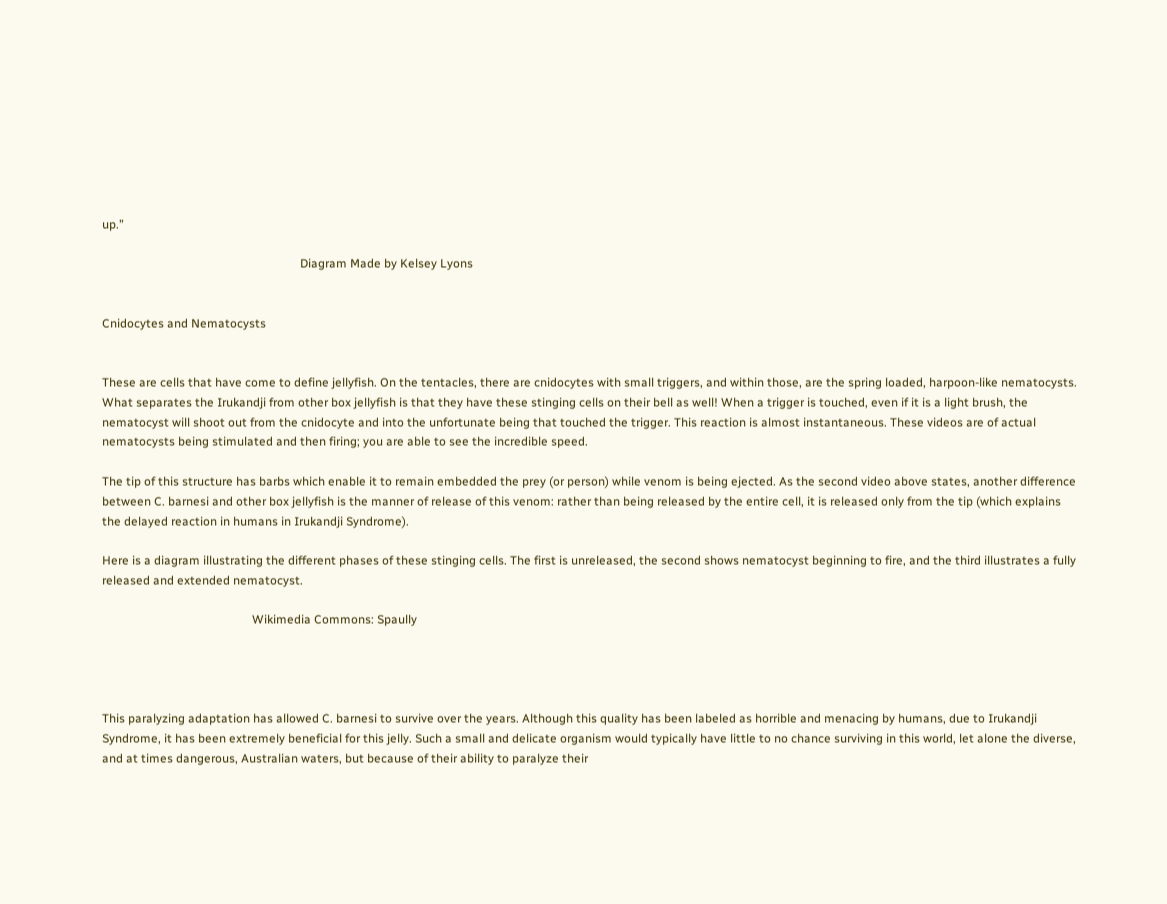up.”

                                                                  Diagram Made by Kelsey Lyons


Cnidocytes and Nematocysts


These are cells that have come to define jellyfish. On the tentacles, there are cnidocytes with small triggers, and within those, are the spring loaded, harpoon-like nematocysts. What separates the Irukandji from other box jellyfish is that they have these stinging cells on their bell as well! When a trigger is touched, even if it is a light brush, the nematocyst will shoot out from the cnidocyte and into the unfortunate being that touched the trigger. This reaction is almost instantaneous. These videos are of actual nematocysts being stimulated and then firing; you are able to see the incredible speed.

The tip of this structure has barbs which enable it to remain embedded the prey (or person) while venom is being ejected. As the second video above states, another difference between C. barnesi and other box jellyfish is the manner of release of this venom: rather than being released by the entire cell, it is released only from the tip (which explains the delayed reaction in humans in Irukandji Syndrome).

Here is a diagram illustrating the different phases of these stinging cells. The first is unreleased, the second shows nematocyst beginning to fire, and the third illustrates a fully released and extended nematocyst.

                                                  Wikimedia Commons: Spaully




This paralyzing adaptation has allowed C. barnesi to survive over the years. Although this quality has been labeled as horrible and menacing by humans, due to Irukandji Syndrome, it has been extremely beneficial for this jelly. Such a small and delicate organism would typically have little to no chance surviving in this world, let alone the diverse, and at times dangerous, Australian waters, but because of their ability to paralyze their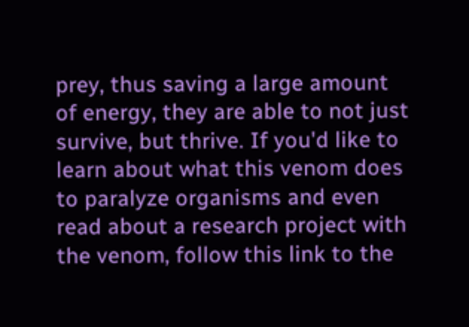prey, thus saving a large amount of energy, they are able to not just survive, but thrive. If you'd like to learn about what this venom does to paralyze organisms and even read about a research project with the venom, follow this link to the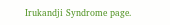Irukandji Syndrome page.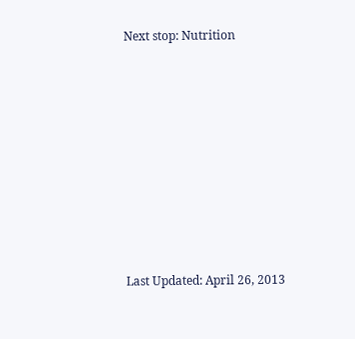Next stop: Nutrition









Last Updated: April 26, 2013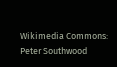Wikimedia Commons: Peter Southwood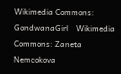Wikimedia Commons: GondwanaGirl    Wikimedia Commons: Zaneta Nemcokova